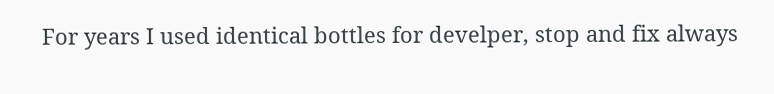For years I used identical bottles for develper, stop and fix always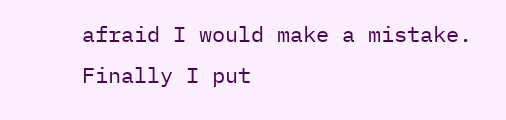afraid I would make a mistake. Finally I put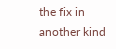the fix in another kind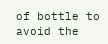of bottle to avoid the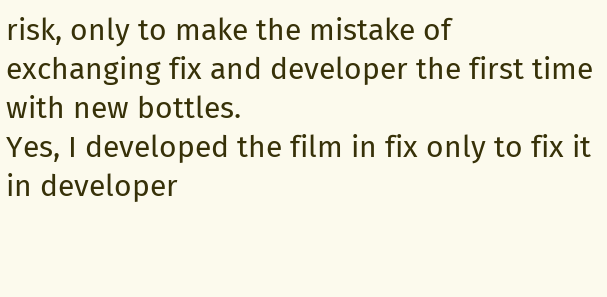risk, only to make the mistake of exchanging fix and developer the first time with new bottles.
Yes, I developed the film in fix only to fix it in developer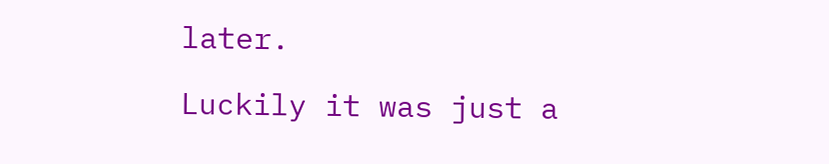later.

Luckily it was just a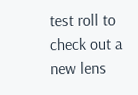test roll to check out a new lens